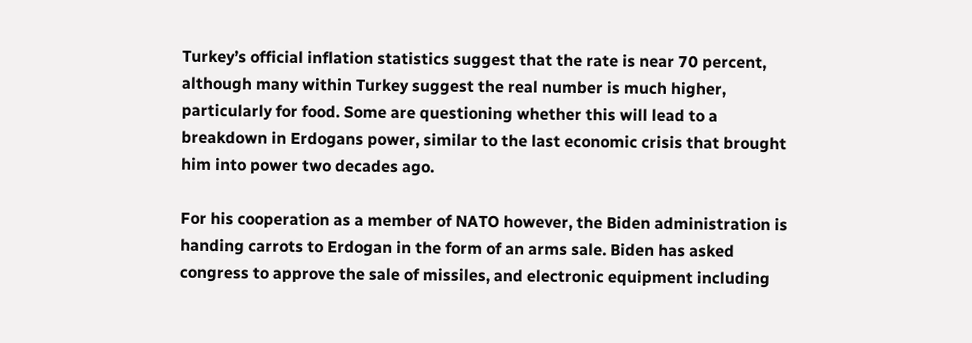Turkey’s official inflation statistics suggest that the rate is near 70 percent, although many within Turkey suggest the real number is much higher, particularly for food. Some are questioning whether this will lead to a breakdown in Erdogans power, similar to the last economic crisis that brought him into power two decades ago.

For his cooperation as a member of NATO however, the Biden administration is handing carrots to Erdogan in the form of an arms sale. Biden has asked congress to approve the sale of missiles, and electronic equipment including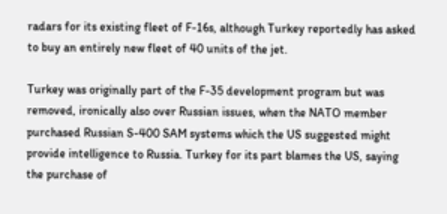radars for its existing fleet of F-16s, although Turkey reportedly has asked to buy an entirely new fleet of 40 units of the jet.

Turkey was originally part of the F-35 development program but was removed, ironically also over Russian issues, when the NATO member purchased Russian S-400 SAM systems which the US suggested might provide intelligence to Russia. Turkey for its part blames the US, saying the purchase of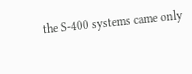the S-400 systems came only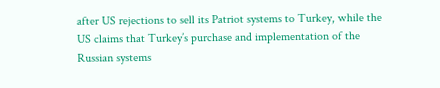after US rejections to sell its Patriot systems to Turkey, while the US claims that Turkey’s purchase and implementation of the Russian systems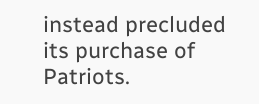instead precluded its purchase of Patriots.